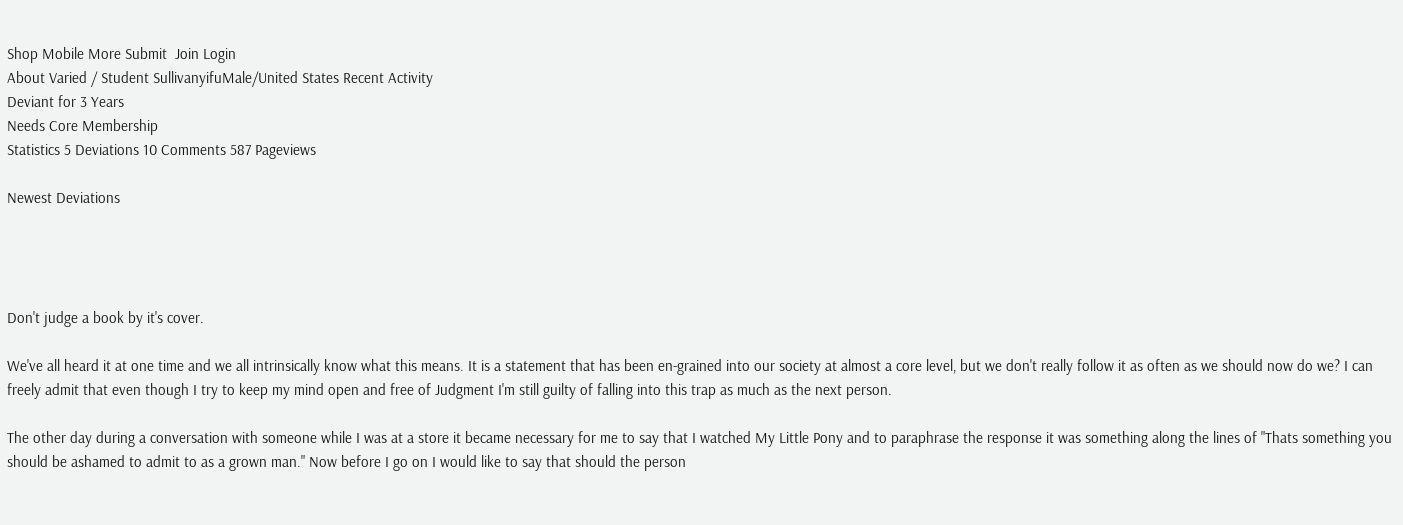Shop Mobile More Submit  Join Login
About Varied / Student SullivanyifuMale/United States Recent Activity
Deviant for 3 Years
Needs Core Membership
Statistics 5 Deviations 10 Comments 587 Pageviews

Newest Deviations




Don't judge a book by it's cover.

We've all heard it at one time and we all intrinsically know what this means. It is a statement that has been en-grained into our society at almost a core level, but we don't really follow it as often as we should now do we? I can freely admit that even though I try to keep my mind open and free of Judgment I'm still guilty of falling into this trap as much as the next person.

The other day during a conversation with someone while I was at a store it became necessary for me to say that I watched My Little Pony and to paraphrase the response it was something along the lines of "Thats something you should be ashamed to admit to as a grown man." Now before I go on I would like to say that should the person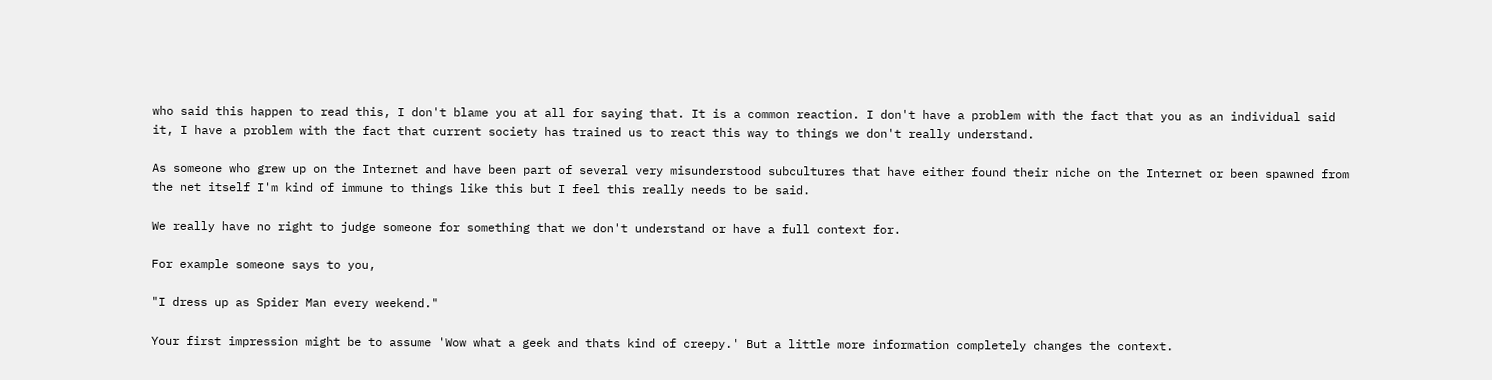who said this happen to read this, I don't blame you at all for saying that. It is a common reaction. I don't have a problem with the fact that you as an individual said it, I have a problem with the fact that current society has trained us to react this way to things we don't really understand.

As someone who grew up on the Internet and have been part of several very misunderstood subcultures that have either found their niche on the Internet or been spawned from the net itself I'm kind of immune to things like this but I feel this really needs to be said.

We really have no right to judge someone for something that we don't understand or have a full context for.

For example someone says to you,

"I dress up as Spider Man every weekend."

Your first impression might be to assume 'Wow what a geek and thats kind of creepy.' But a little more information completely changes the context.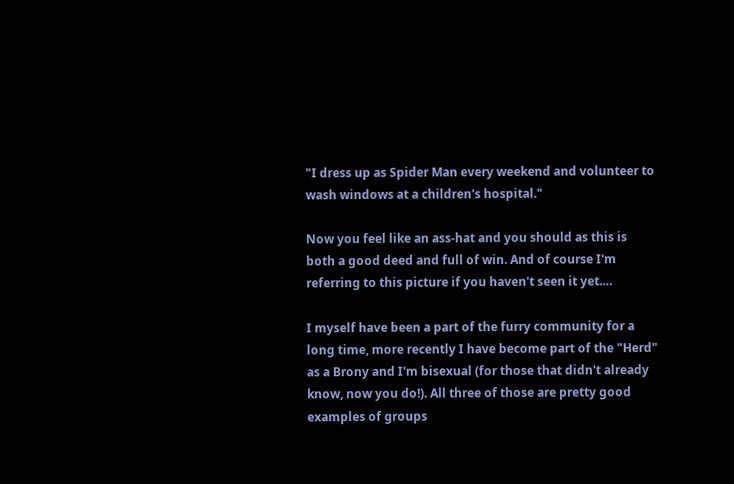"I dress up as Spider Man every weekend and volunteer to wash windows at a children's hospital."

Now you feel like an ass-hat and you should as this is both a good deed and full of win. And of course I'm referring to this picture if you haven't seen it yet.…

I myself have been a part of the furry community for a long time, more recently I have become part of the "Herd" as a Brony and I'm bisexual (for those that didn't already know, now you do!). All three of those are pretty good examples of groups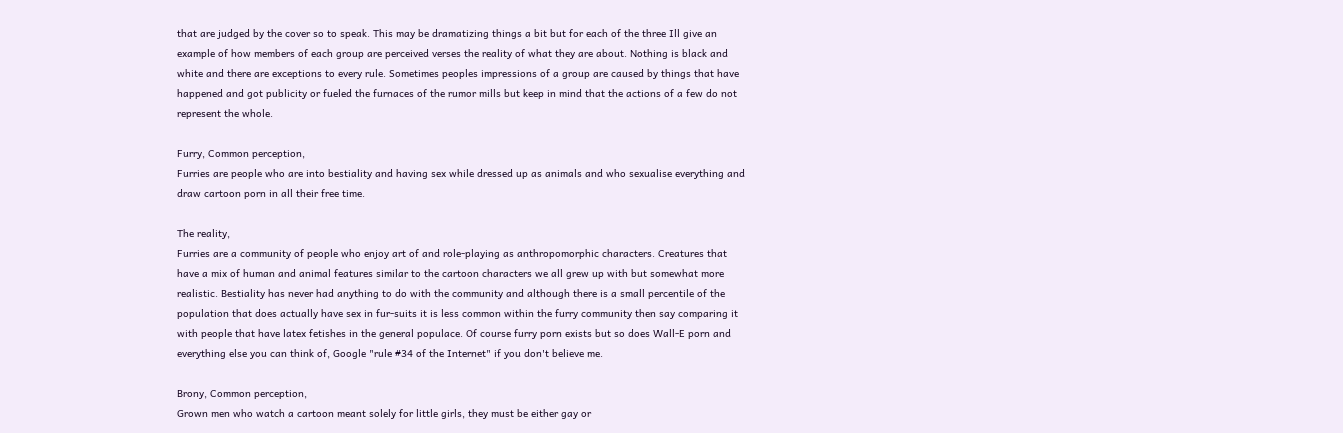that are judged by the cover so to speak. This may be dramatizing things a bit but for each of the three Ill give an example of how members of each group are perceived verses the reality of what they are about. Nothing is black and white and there are exceptions to every rule. Sometimes peoples impressions of a group are caused by things that have happened and got publicity or fueled the furnaces of the rumor mills but keep in mind that the actions of a few do not represent the whole.

Furry, Common perception,
Furries are people who are into bestiality and having sex while dressed up as animals and who sexualise everything and draw cartoon porn in all their free time.

The reality,
Furries are a community of people who enjoy art of and role-playing as anthropomorphic characters. Creatures that have a mix of human and animal features similar to the cartoon characters we all grew up with but somewhat more realistic. Bestiality has never had anything to do with the community and although there is a small percentile of the population that does actually have sex in fur-suits it is less common within the furry community then say comparing it with people that have latex fetishes in the general populace. Of course furry porn exists but so does Wall-E porn and everything else you can think of, Google "rule #34 of the Internet" if you don't believe me.

Brony, Common perception,
Grown men who watch a cartoon meant solely for little girls, they must be either gay or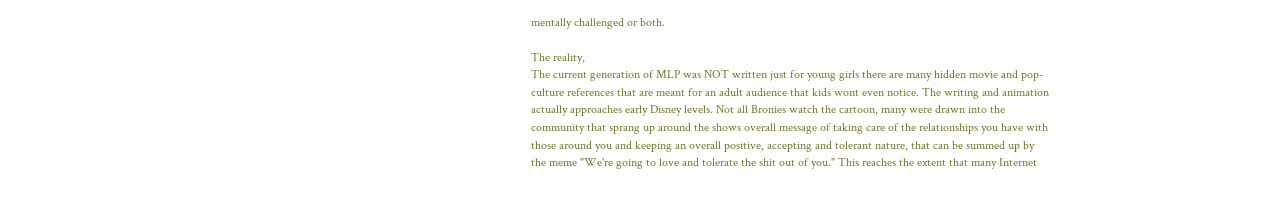mentally challenged or both.

The reality,
The current generation of MLP was NOT written just for young girls there are many hidden movie and pop-culture references that are meant for an adult audience that kids wont even notice. The writing and animation actually approaches early Disney levels. Not all Bronies watch the cartoon, many were drawn into the community that sprang up around the shows overall message of taking care of the relationships you have with those around you and keeping an overall positive, accepting and tolerant nature, that can be summed up by the meme "We're going to love and tolerate the shit out of you." This reaches the extent that many Internet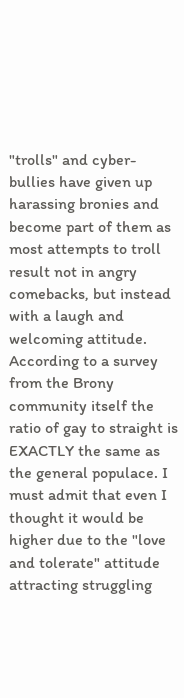"trolls" and cyber-bullies have given up harassing bronies and become part of them as most attempts to troll result not in angry comebacks, but instead with a laugh and welcoming attitude. According to a survey from the Brony community itself the ratio of gay to straight is EXACTLY the same as the general populace. I must admit that even I thought it would be higher due to the "love and tolerate" attitude attracting struggling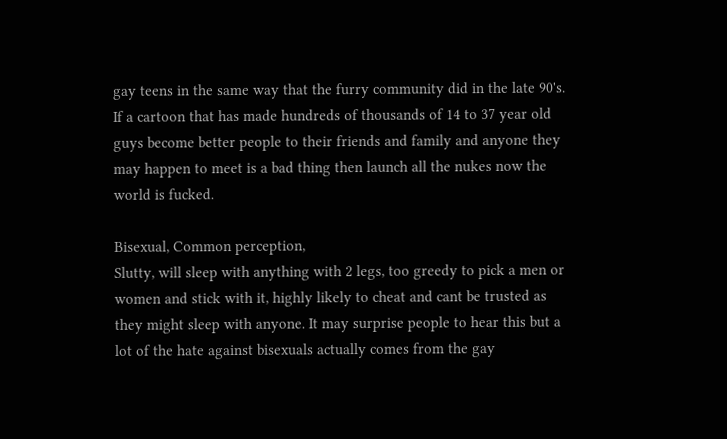gay teens in the same way that the furry community did in the late 90's. If a cartoon that has made hundreds of thousands of 14 to 37 year old guys become better people to their friends and family and anyone they may happen to meet is a bad thing then launch all the nukes now the world is fucked.

Bisexual, Common perception,
Slutty, will sleep with anything with 2 legs, too greedy to pick a men or women and stick with it, highly likely to cheat and cant be trusted as they might sleep with anyone. It may surprise people to hear this but a lot of the hate against bisexuals actually comes from the gay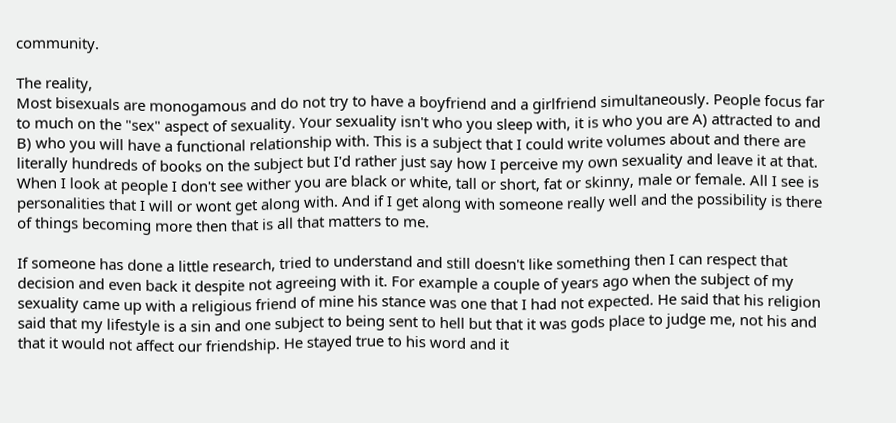community.

The reality,
Most bisexuals are monogamous and do not try to have a boyfriend and a girlfriend simultaneously. People focus far to much on the "sex" aspect of sexuality. Your sexuality isn't who you sleep with, it is who you are A) attracted to and B) who you will have a functional relationship with. This is a subject that I could write volumes about and there are literally hundreds of books on the subject but I'd rather just say how I perceive my own sexuality and leave it at that. When I look at people I don't see wither you are black or white, tall or short, fat or skinny, male or female. All I see is personalities that I will or wont get along with. And if I get along with someone really well and the possibility is there of things becoming more then that is all that matters to me.

If someone has done a little research, tried to understand and still doesn't like something then I can respect that decision and even back it despite not agreeing with it. For example a couple of years ago when the subject of my sexuality came up with a religious friend of mine his stance was one that I had not expected. He said that his religion said that my lifestyle is a sin and one subject to being sent to hell but that it was gods place to judge me, not his and that it would not affect our friendship. He stayed true to his word and it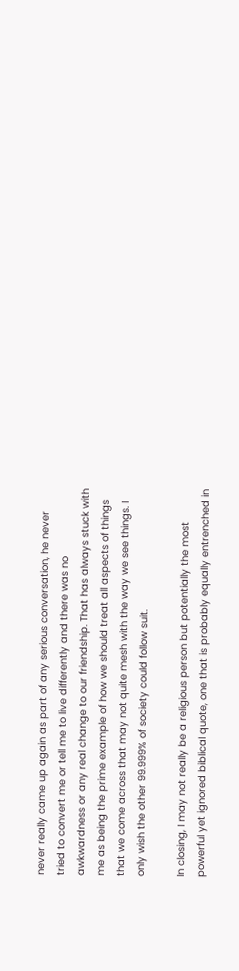never really came up again as part of any serious conversation, he never tried to convert me or tell me to live differently and there was no awkwardness or any real change to our friendship. That has always stuck with me as being the prime example of how we should treat all aspects of things that we come across that may not quite mesh with the way we see things. I only wish the other 99.999% of society could follow suit.

In closing, I may not really be a religious person but potentially the most powerful yet ignored biblical quote, one that is probably equally entrenched in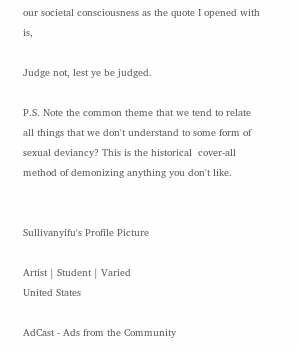our societal consciousness as the quote I opened with is,

Judge not, lest ye be judged.

P.S. Note the common theme that we tend to relate all things that we don't understand to some form of sexual deviancy? This is the historical  cover-all method of demonizing anything you don't like.


Sullivanyifu's Profile Picture

Artist | Student | Varied
United States

AdCast - Ads from the Community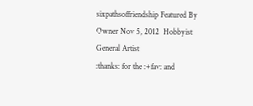sixpathsoffriendship Featured By Owner Nov 5, 2012  Hobbyist General Artist
:thanks: for the :+fav: and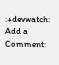:+devwatch:
Add a Comment: